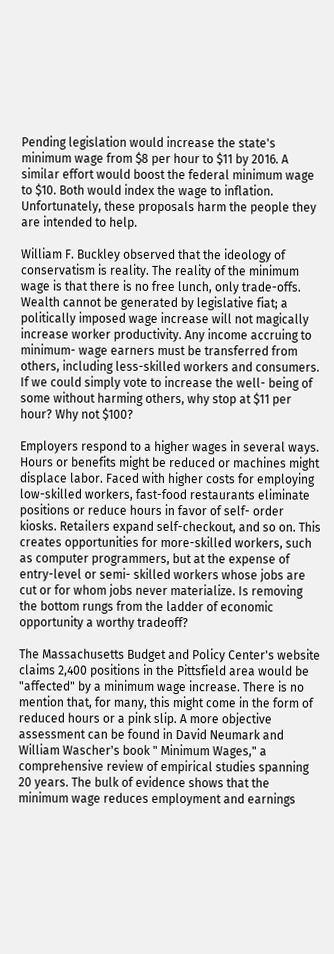Pending legislation would increase the state's minimum wage from $8 per hour to $11 by 2016. A similar effort would boost the federal minimum wage to $10. Both would index the wage to inflation. Unfortunately, these proposals harm the people they are intended to help.

William F. Buckley observed that the ideology of conservatism is reality. The reality of the minimum wage is that there is no free lunch, only trade-offs. Wealth cannot be generated by legislative fiat; a politically imposed wage increase will not magically increase worker productivity. Any income accruing to minimum- wage earners must be transferred from others, including less-skilled workers and consumers. If we could simply vote to increase the well- being of some without harming others, why stop at $11 per hour? Why not $100?

Employers respond to a higher wages in several ways. Hours or benefits might be reduced or machines might displace labor. Faced with higher costs for employing low-skilled workers, fast-food restaurants eliminate positions or reduce hours in favor of self- order kiosks. Retailers expand self-checkout, and so on. This creates opportunities for more-skilled workers, such as computer programmers, but at the expense of entry-level or semi- skilled workers whose jobs are cut or for whom jobs never materialize. Is removing the bottom rungs from the ladder of economic opportunity a worthy tradeoff?

The Massachusetts Budget and Policy Center's website claims 2,400 positions in the Pittsfield area would be "affected" by a minimum wage increase. There is no mention that, for many, this might come in the form of reduced hours or a pink slip. A more objective assessment can be found in David Neumark and William Wascher's book " Minimum Wages," a comprehensive review of empirical studies spanning 20 years. The bulk of evidence shows that the minimum wage reduces employment and earnings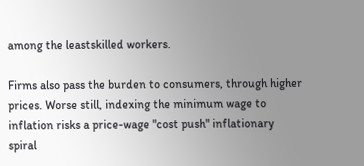among the leastskilled workers.

Firms also pass the burden to consumers, through higher prices. Worse still, indexing the minimum wage to inflation risks a price-wage "cost push" inflationary spiral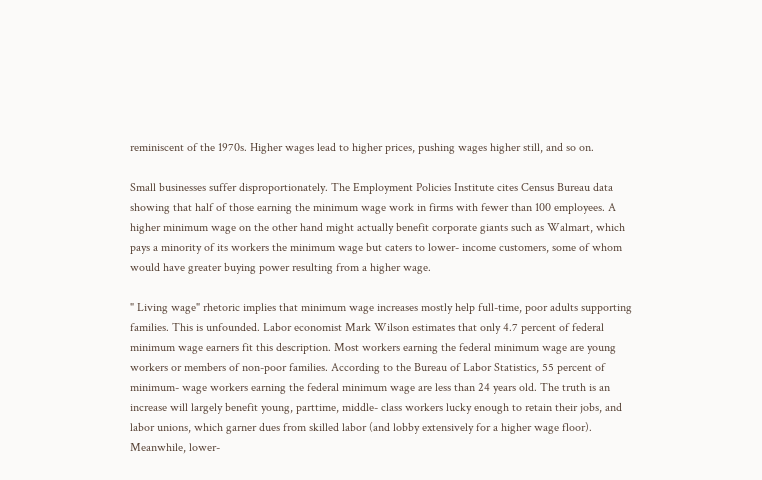reminiscent of the 1970s. Higher wages lead to higher prices, pushing wages higher still, and so on.

Small businesses suffer disproportionately. The Employment Policies Institute cites Census Bureau data showing that half of those earning the minimum wage work in firms with fewer than 100 employees. A higher minimum wage on the other hand might actually benefit corporate giants such as Walmart, which pays a minority of its workers the minimum wage but caters to lower- income customers, some of whom would have greater buying power resulting from a higher wage.

" Living wage" rhetoric implies that minimum wage increases mostly help full-time, poor adults supporting families. This is unfounded. Labor economist Mark Wilson estimates that only 4.7 percent of federal minimum wage earners fit this description. Most workers earning the federal minimum wage are young workers or members of non-poor families. According to the Bureau of Labor Statistics, 55 percent of minimum- wage workers earning the federal minimum wage are less than 24 years old. The truth is an increase will largely benefit young, parttime, middle- class workers lucky enough to retain their jobs, and labor unions, which garner dues from skilled labor (and lobby extensively for a higher wage floor). Meanwhile, lower-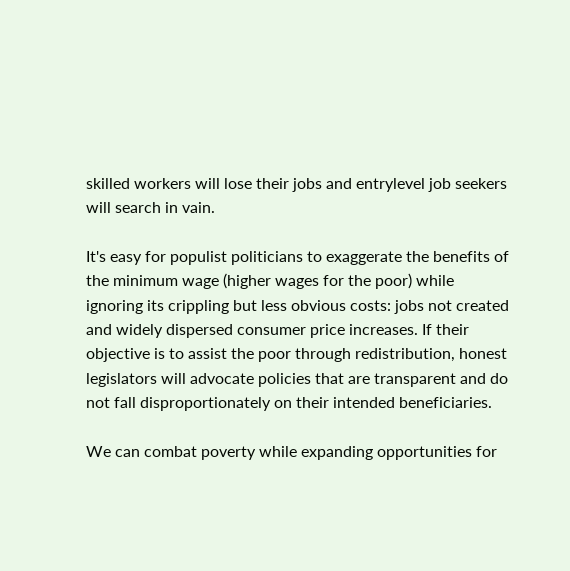skilled workers will lose their jobs and entrylevel job seekers will search in vain.

It's easy for populist politicians to exaggerate the benefits of the minimum wage (higher wages for the poor) while ignoring its crippling but less obvious costs: jobs not created and widely dispersed consumer price increases. If their objective is to assist the poor through redistribution, honest legislators will advocate policies that are transparent and do not fall disproportionately on their intended beneficiaries.

We can combat poverty while expanding opportunities for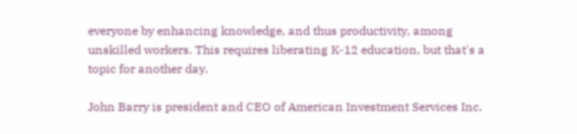everyone by enhancing knowledge, and thus productivity, among unskilled workers. This requires liberating K-12 education, but that's a topic for another day.

John Barry is president and CEO of American Investment Services Inc.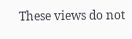These views do not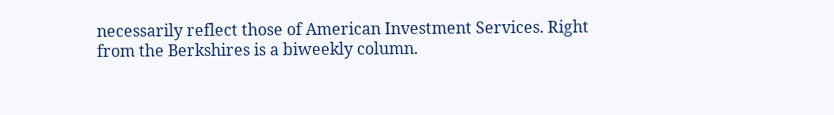necessarily reflect those of American Investment Services. Right from the Berkshires is a biweekly column.